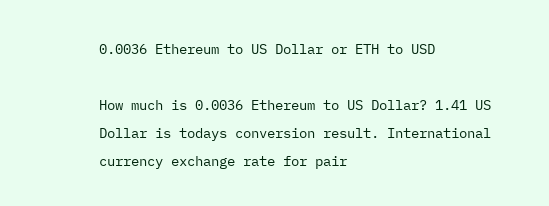0.0036 Ethereum to US Dollar or ETH to USD

How much is 0.0036 Ethereum to US Dollar? 1.41 US Dollar is todays conversion result. International currency exchange rate for pair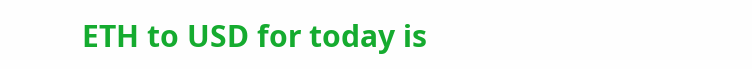ETH to USD for today is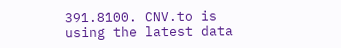391.8100. CNV.to is using the latest data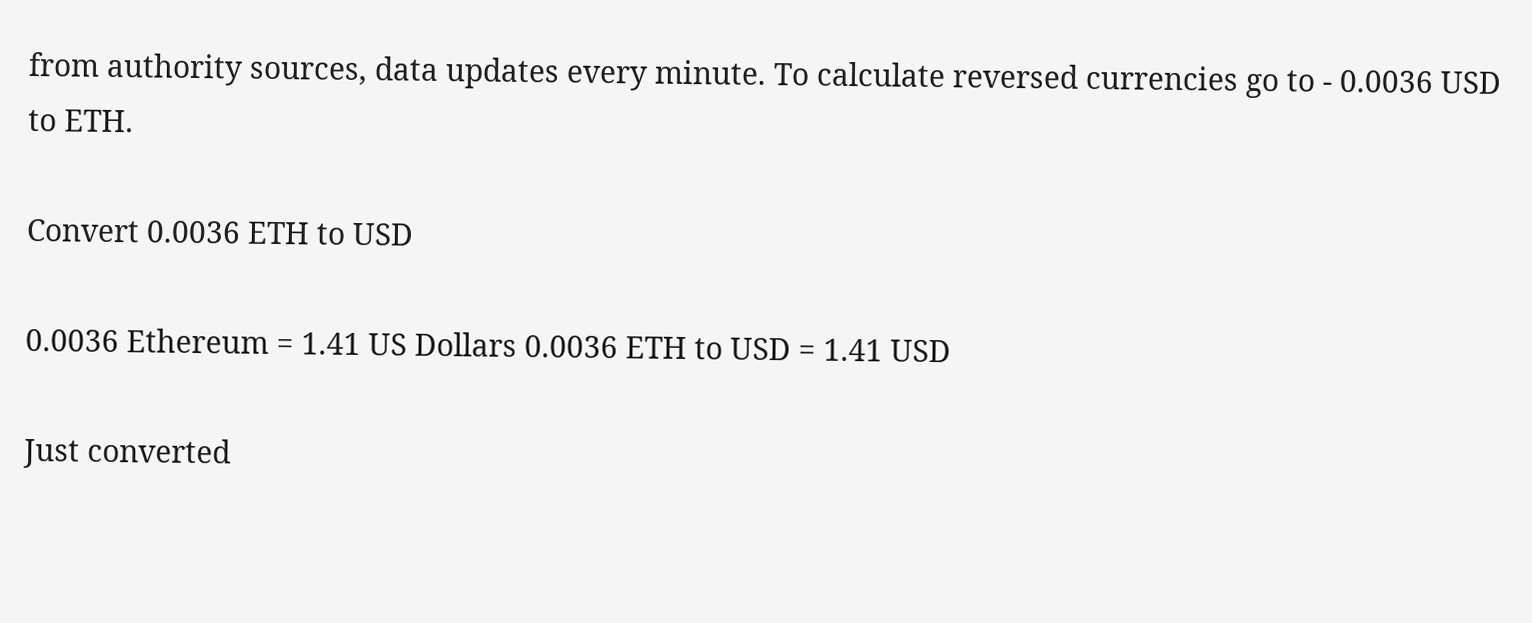from authority sources, data updates every minute. To calculate reversed currencies go to - 0.0036 USD to ETH.

Convert 0.0036 ETH to USD

0.0036 Ethereum = 1.41 US Dollars 0.0036 ETH to USD = 1.41 USD

Just converted